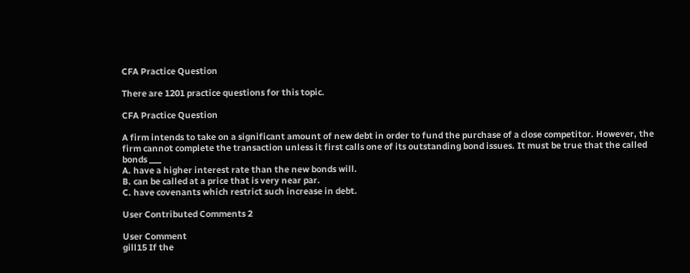CFA Practice Question

There are 1201 practice questions for this topic.

CFA Practice Question

A firm intends to take on a significant amount of new debt in order to fund the purchase of a close competitor. However, the firm cannot complete the transaction unless it first calls one of its outstanding bond issues. It must be true that the called bonds ___
A. have a higher interest rate than the new bonds will.
B. can be called at a price that is very near par.
C. have covenants which restrict such increase in debt.

User Contributed Comments 2

User Comment
gill15 If the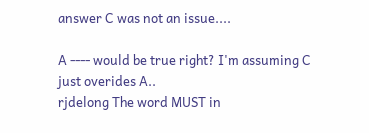answer C was not an issue....

A ---- would be true right? I'm assuming C just overides A..
rjdelong The word MUST in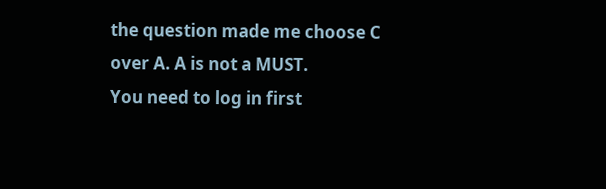the question made me choose C over A. A is not a MUST.
You need to log in first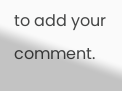to add your comment.